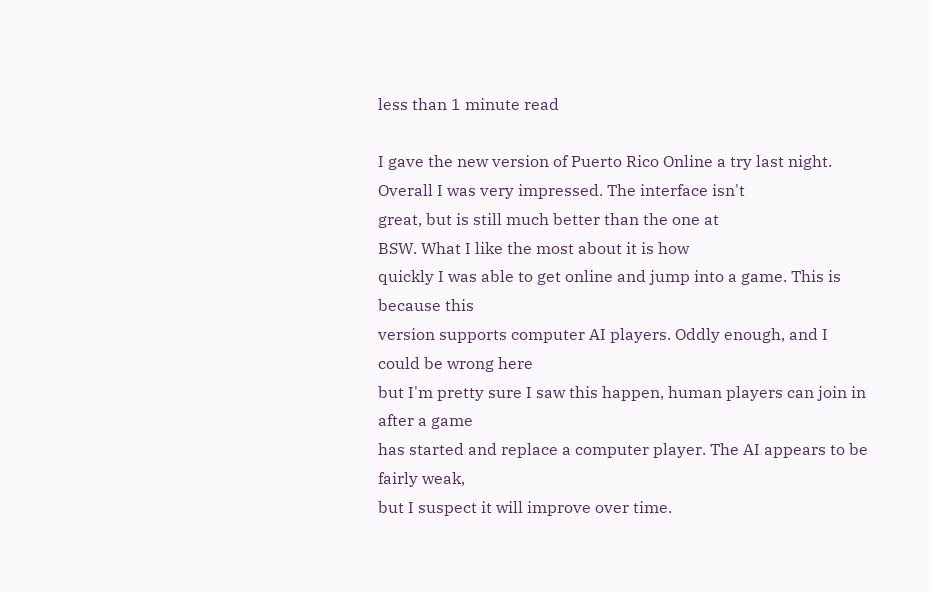less than 1 minute read

I gave the new version of Puerto Rico Online a try last night. Overall I was very impressed. The interface isn't
great, but is still much better than the one at
BSW. What I like the most about it is how
quickly I was able to get online and jump into a game. This is because this
version supports computer AI players. Oddly enough, and I could be wrong here
but I'm pretty sure I saw this happen, human players can join in after a game
has started and replace a computer player. The AI appears to be fairly weak,
but I suspect it will improve over time.